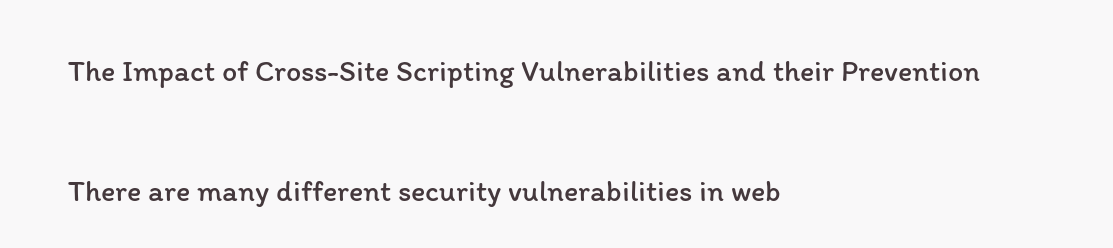The Impact of Cross-Site Scripting Vulnerabilities and their Prevention

There are many different security vulnerabilities in web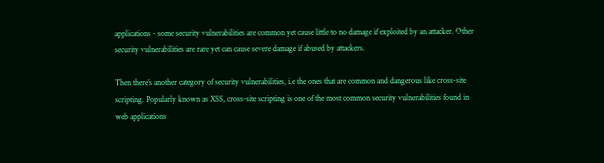applications - some security vulnerabilities are common yet cause little to no damage if exploited by an attacker. Other security vulnerabilities are rare yet can cause severe damage if abused by attackers.

Then there’s another category of security vulnerabilities, i.e the ones that are common and dangerous like cross-site scripting. Popularly known as XSS, cross-site scripting is one of the most common security vulnerabilities found in web applications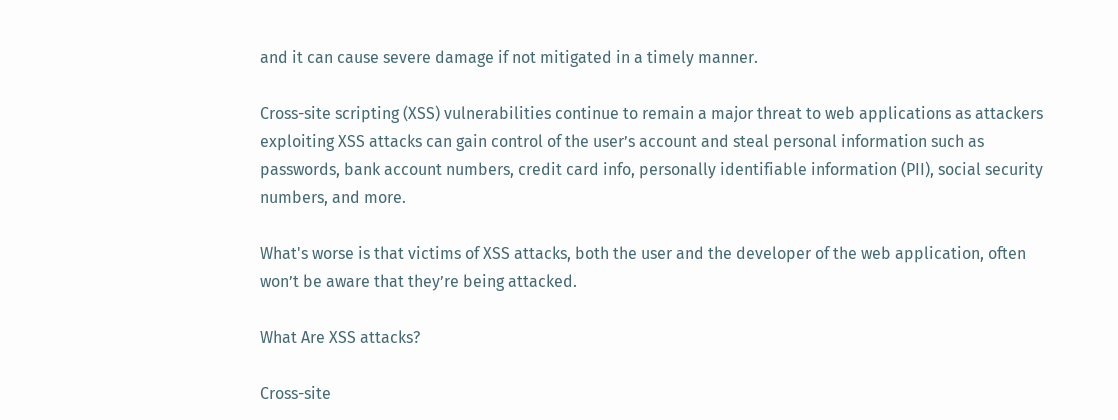and it can cause severe damage if not mitigated in a timely manner.

Cross-site scripting (XSS) vulnerabilities continue to remain a major threat to web applications as attackers exploiting XSS attacks can gain control of the user’s account and steal personal information such as passwords, bank account numbers, credit card info, personally identifiable information (PII), social security numbers, and more.

What's worse is that victims of XSS attacks, both the user and the developer of the web application, often won’t be aware that they’re being attacked.

What Are XSS attacks?

Cross-site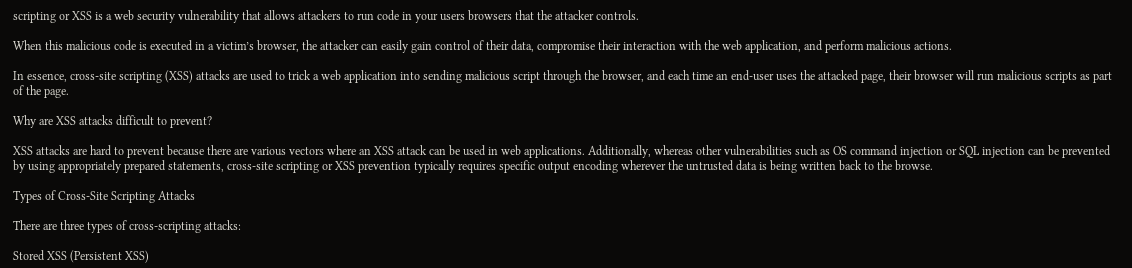scripting or XSS is a web security vulnerability that allows attackers to run code in your users browsers that the attacker controls.

When this malicious code is executed in a victim’s browser, the attacker can easily gain control of their data, compromise their interaction with the web application, and perform malicious actions.

In essence, cross-site scripting (XSS) attacks are used to trick a web application into sending malicious script through the browser, and each time an end-user uses the attacked page, their browser will run malicious scripts as part of the page.

Why are XSS attacks difficult to prevent?

XSS attacks are hard to prevent because there are various vectors where an XSS attack can be used in web applications. Additionally, whereas other vulnerabilities such as OS command injection or SQL injection can be prevented by using appropriately prepared statements, cross-site scripting or XSS prevention typically requires specific output encoding wherever the untrusted data is being written back to the browse.

Types of Cross-Site Scripting Attacks

There are three types of cross-scripting attacks:

Stored XSS (Persistent XSS)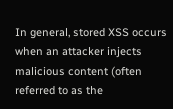In general, stored XSS occurs when an attacker injects malicious content (often referred to as the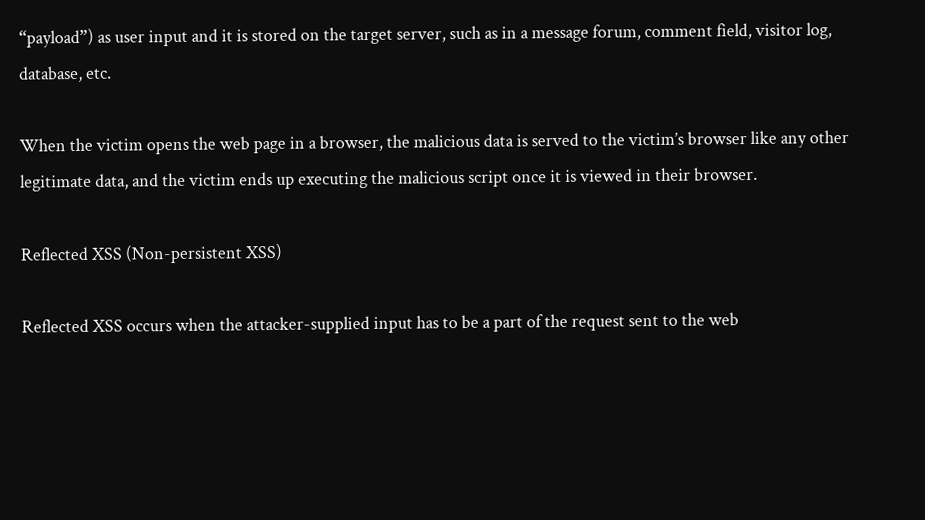“payload”) as user input and it is stored on the target server, such as in a message forum, comment field, visitor log, database, etc.

When the victim opens the web page in a browser, the malicious data is served to the victim’s browser like any other legitimate data, and the victim ends up executing the malicious script once it is viewed in their browser.

Reflected XSS (Non-persistent XSS)

Reflected XSS occurs when the attacker-supplied input has to be a part of the request sent to the web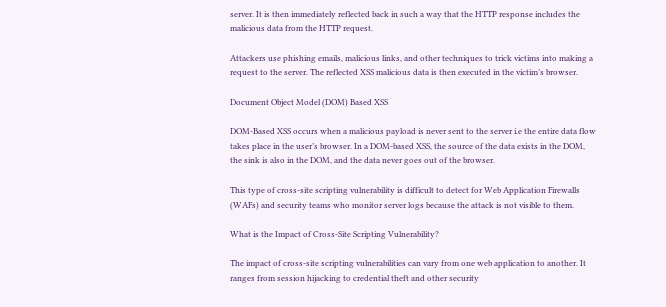server. It is then immediately reflected back in such a way that the HTTP response includes the malicious data from the HTTP request.

Attackers use phishing emails, malicious links, and other techniques to trick victims into making a request to the server. The reflected XSS malicious data is then executed in the victim’s browser.

Document Object Model (DOM) Based XSS

DOM-Based XSS occurs when a malicious payload is never sent to the server i.e the entire data flow takes place in the user’s browser. In a DOM-based XSS, the source of the data exists in the DOM, the sink is also in the DOM, and the data never goes out of the browser.

This type of cross-site scripting vulnerability is difficult to detect for Web Application Firewalls (WAFs) and security teams who monitor server logs because the attack is not visible to them.

What is the Impact of Cross-Site Scripting Vulnerability?

The impact of cross-site scripting vulnerabilities can vary from one web application to another. It ranges from session hijacking to credential theft and other security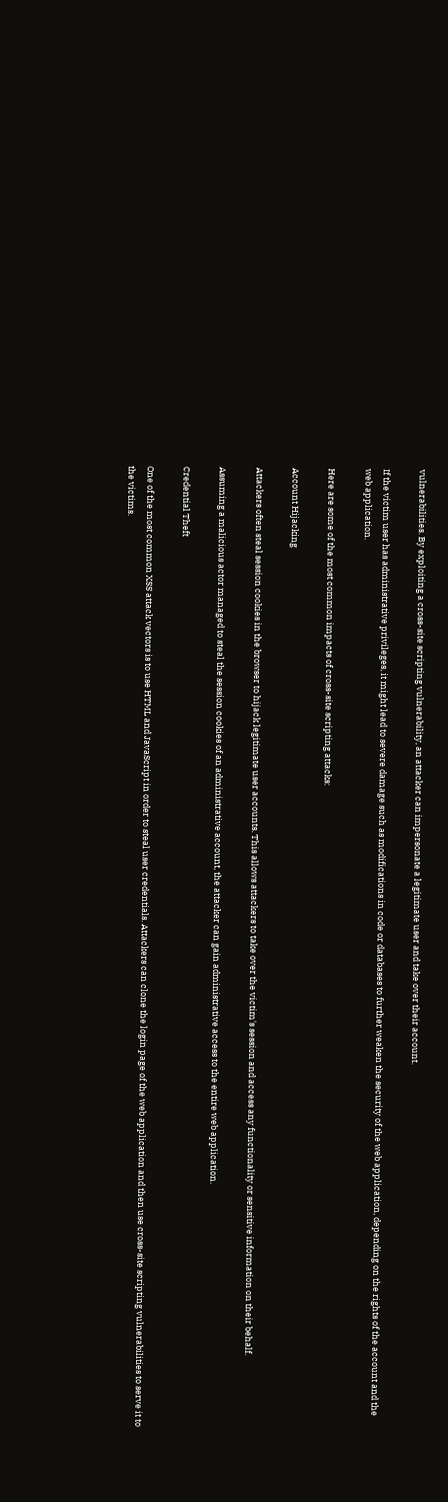vulnerabilities. By exploiting a cross-site scripting vulnerability, an attacker can impersonate a legitimate user and take over their account.

If the victim user has administrative privileges, it might lead to severe damage such as modifications in code or databases to further weaken the security of the web application, depending on the rights of the account and the web application.

Here are some of the most common impacts of cross-site scripting attacks:

Account Hijacking

Attackers often steal session cookies in the browser to hijack legitimate user accounts. This allows attackers to take over the victim's session and access any functionality or sensitive information on their behalf.

Assuming a malicious actor managed to steal the session cookies of an administrative account, the attacker can gain administrative access to the entire web application.

Credential Theft

One of the most common XSS attack vectors is to use HTML and JavaScript in order to steal user credentials. Attackers can clone the login page of the web application and then use cross-site scripting vulnerabilities to serve it to the victims.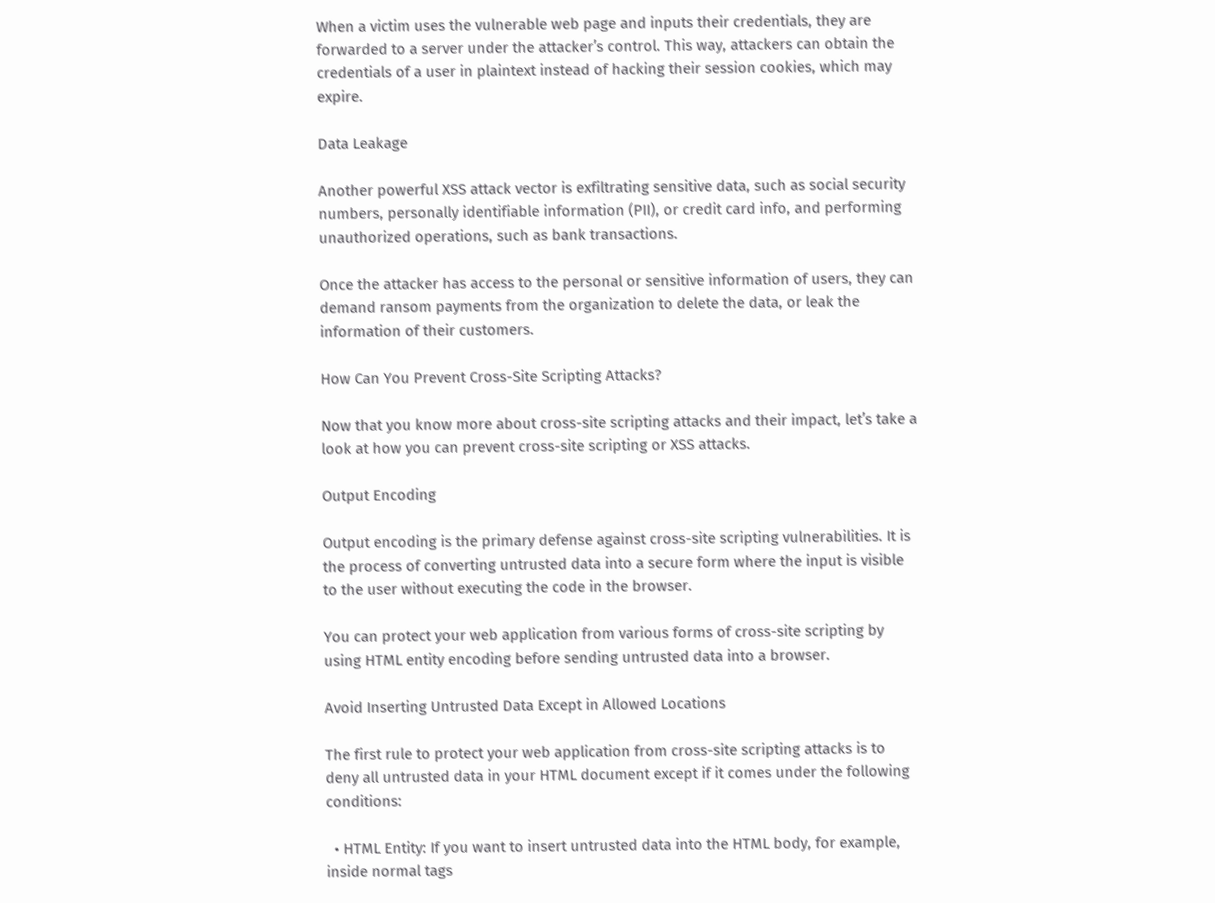When a victim uses the vulnerable web page and inputs their credentials, they are forwarded to a server under the attacker’s control. This way, attackers can obtain the credentials of a user in plaintext instead of hacking their session cookies, which may expire.

Data Leakage

Another powerful XSS attack vector is exfiltrating sensitive data, such as social security numbers, personally identifiable information (PII), or credit card info, and performing unauthorized operations, such as bank transactions.

Once the attacker has access to the personal or sensitive information of users, they can demand ransom payments from the organization to delete the data, or leak the information of their customers.

How Can You Prevent Cross-Site Scripting Attacks?

Now that you know more about cross-site scripting attacks and their impact, let’s take a look at how you can prevent cross-site scripting or XSS attacks.

Output Encoding

Output encoding is the primary defense against cross-site scripting vulnerabilities. It is the process of converting untrusted data into a secure form where the input is visible to the user without executing the code in the browser.

You can protect your web application from various forms of cross-site scripting by using HTML entity encoding before sending untrusted data into a browser.

Avoid Inserting Untrusted Data Except in Allowed Locations

The first rule to protect your web application from cross-site scripting attacks is to deny all untrusted data in your HTML document except if it comes under the following conditions:

  • HTML Entity: If you want to insert untrusted data into the HTML body, for example, inside normal tags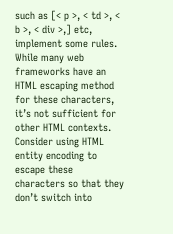such as [< p >, < td >, < b >, < div >,] etc, implement some rules. While many web frameworks have an HTML escaping method for these characters, it’s not sufficient for other HTML contexts. Consider using HTML entity encoding to escape these characters so that they don’t switch into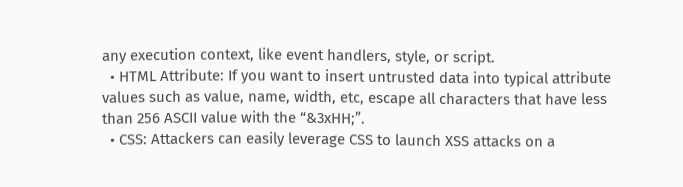any execution context, like event handlers, style, or script.
  • HTML Attribute: If you want to insert untrusted data into typical attribute values such as value, name, width, etc, escape all characters that have less than 256 ASCII value with the “&3xHH;”.
  • CSS: Attackers can easily leverage CSS to launch XSS attacks on a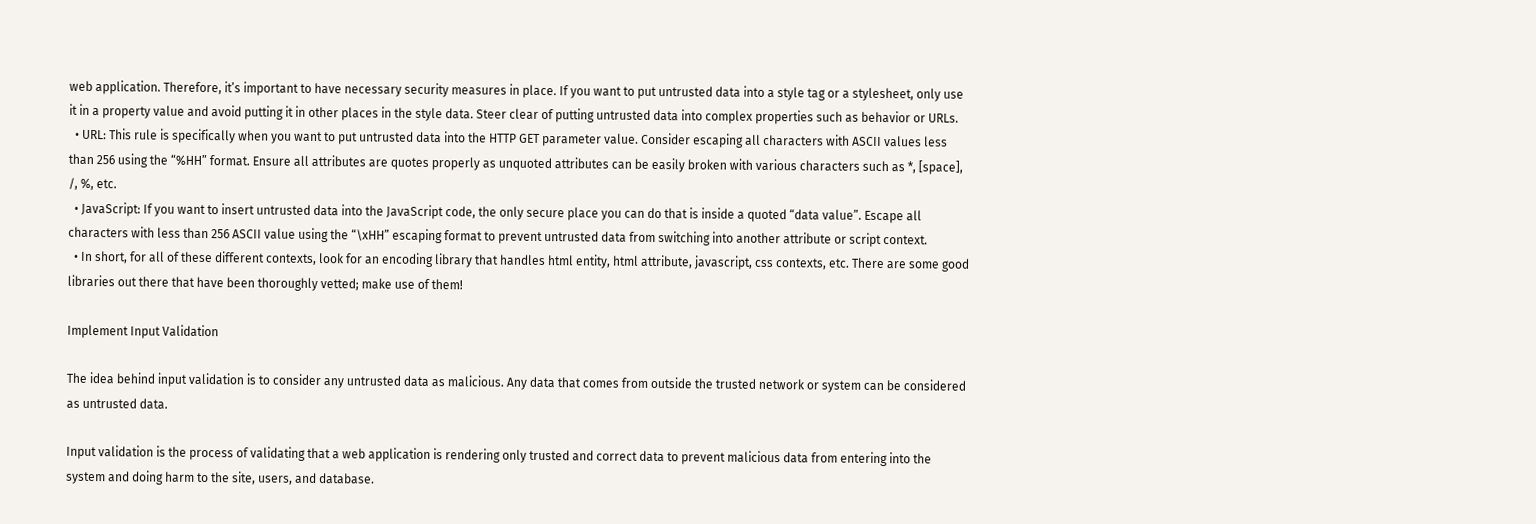web application. Therefore, it’s important to have necessary security measures in place. If you want to put untrusted data into a style tag or a stylesheet, only use it in a property value and avoid putting it in other places in the style data. Steer clear of putting untrusted data into complex properties such as behavior or URLs.
  • URL: This rule is specifically when you want to put untrusted data into the HTTP GET parameter value. Consider escaping all characters with ASCII values less than 256 using the “%HH” format. Ensure all attributes are quotes properly as unquoted attributes can be easily broken with various characters such as *, [space], /, %, etc.
  • JavaScript: If you want to insert untrusted data into the JavaScript code, the only secure place you can do that is inside a quoted “data value”. Escape all characters with less than 256 ASCII value using the “\xHH” escaping format to prevent untrusted data from switching into another attribute or script context.
  • In short, for all of these different contexts, look for an encoding library that handles html entity, html attribute, javascript, css contexts, etc. There are some good libraries out there that have been thoroughly vetted; make use of them!

Implement Input Validation

The idea behind input validation is to consider any untrusted data as malicious. Any data that comes from outside the trusted network or system can be considered as untrusted data.

Input validation is the process of validating that a web application is rendering only trusted and correct data to prevent malicious data from entering into the system and doing harm to the site, users, and database.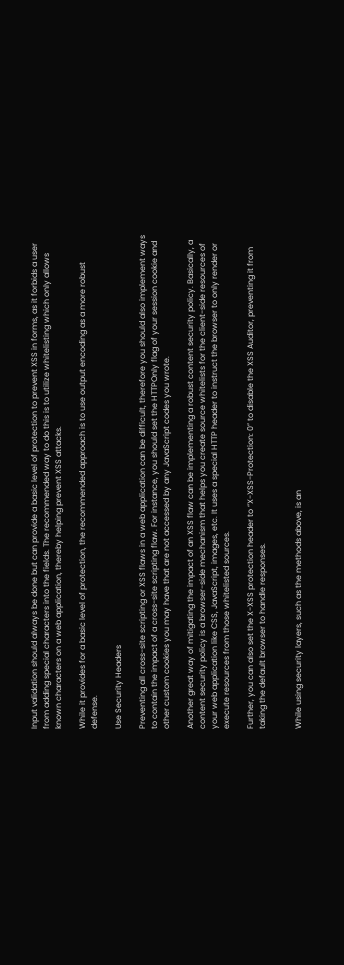Input validation should always be done but can provide a basic level of protection to prevent XSS in forms, as it forbids a user from adding special characters into the fields. The recommended way to do this is to utilize whitelisting which only allows known characters on a web application, thereby helping prevent XSS attacks.

While it provides for a basic level of protection, the recommended approach is to use output encoding as a more robust defense.

Use Security Headers

Preventing all cross-site scripting or XSS flaws in a web application can be difficult, therefore you should also implement ways to contain the impact of a cross-site scripting flaw. For instance, you should set the HTTPOnly flag of your session cookie and other custom cookies you may have that are not accessed by any JavaScript codes you wrote.

Another great way of mitigating the impact of an XSS flaw can be implementing a robust content security policy. Basically, a content security policy is a browser-side mechanism that helps you create source whitelists for the client-side resources of your web application like CSS, JavaScript, images, etc. It uses a special HTTP header to instruct the browser to only render or execute resources from those whitelisted sources.

Further, you can also set the X-XSS protection header to “X-XSS-Protection: 0” to disable the XSS Auditor, preventing it from taking the default browser to handle responses.


While using security layers, such as the methods above, is an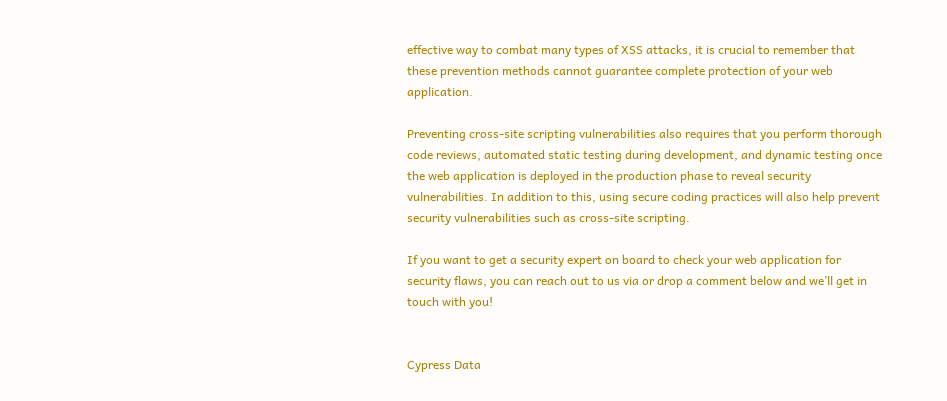effective way to combat many types of XSS attacks, it is crucial to remember that these prevention methods cannot guarantee complete protection of your web application.

Preventing cross-site scripting vulnerabilities also requires that you perform thorough code reviews, automated static testing during development, and dynamic testing once the web application is deployed in the production phase to reveal security vulnerabilities. In addition to this, using secure coding practices will also help prevent security vulnerabilities such as cross-site scripting.

If you want to get a security expert on board to check your web application for security flaws, you can reach out to us via or drop a comment below and we’ll get in touch with you!


Cypress Data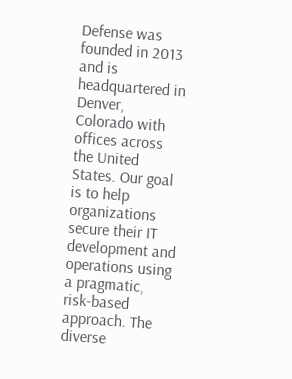Defense was founded in 2013 and is headquartered in Denver, Colorado with offices across the United States. Our goal is to help organizations secure their IT development and operations using a pragmatic, risk-based approach. The diverse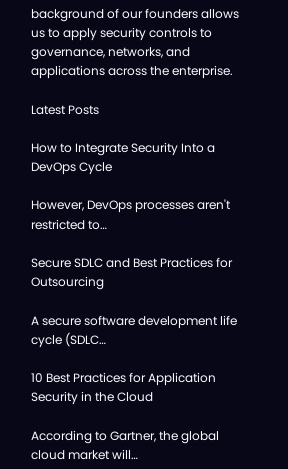background of our founders allows us to apply security controls to governance, networks, and applications across the enterprise.

Latest Posts

How to Integrate Security Into a DevOps Cycle

However, DevOps processes aren't restricted to…

Secure SDLC and Best Practices for Outsourcing

A secure software development life cycle (SDLC…

10 Best Practices for Application Security in the Cloud

According to Gartner, the global cloud market will…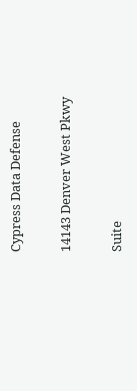Cypress Data Defense

14143 Denver West Pkwy

Suite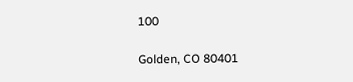100

Golden, CO 80401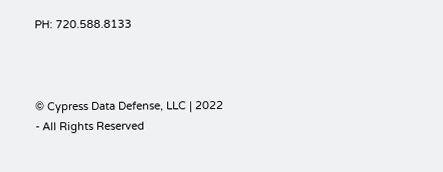PH: 720.588.8133



© Cypress Data Defense, LLC | 2022 - All Rights Reserved